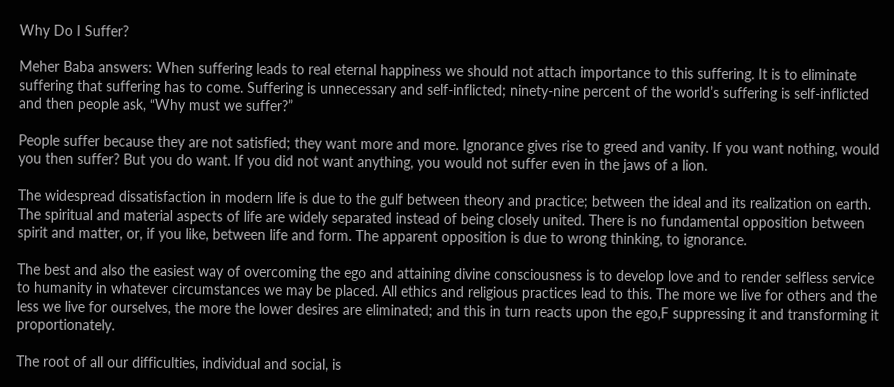Why Do I Suffer?

Meher Baba answers: When suffering leads to real eternal happiness we should not attach importance to this suffering. It is to eliminate suffering that suffering has to come. Suffering is unnecessary and self-inflicted; ninety-nine percent of the world’s suffering is self-inflicted and then people ask, “Why must we suffer?”

People suffer because they are not satisfied; they want more and more. Ignorance gives rise to greed and vanity. If you want nothing, would you then suffer? But you do want. If you did not want anything, you would not suffer even in the jaws of a lion.

The widespread dissatisfaction in modern life is due to the gulf between theory and practice; between the ideal and its realization on earth. The spiritual and material aspects of life are widely separated instead of being closely united. There is no fundamental opposition between spirit and matter, or, if you like, between life and form. The apparent opposition is due to wrong thinking, to ignorance.

The best and also the easiest way of overcoming the ego and attaining divine consciousness is to develop love and to render selfless service to humanity in whatever circumstances we may be placed. All ethics and religious practices lead to this. The more we live for others and the less we live for ourselves, the more the lower desires are eliminated; and this in turn reacts upon the ego,F suppressing it and transforming it proportionately.

The root of all our difficulties, individual and social, is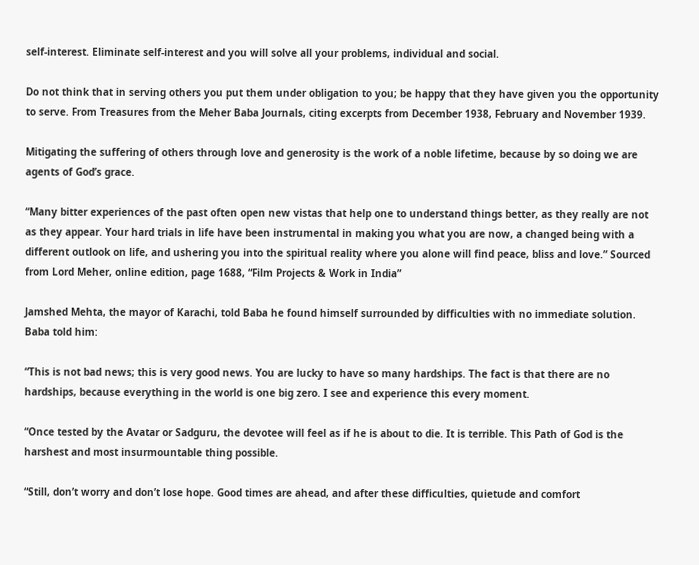self-interest. Eliminate self-interest and you will solve all your problems, individual and social.

Do not think that in serving others you put them under obligation to you; be happy that they have given you the opportunity to serve. From Treasures from the Meher Baba Journals, citing excerpts from December 1938, February and November 1939.

Mitigating the suffering of others through love and generosity is the work of a noble lifetime, because by so doing we are agents of God’s grace.

“Many bitter experiences of the past often open new vistas that help one to understand things better, as they really are not as they appear. Your hard trials in life have been instrumental in making you what you are now, a changed being with a different outlook on life, and ushering you into the spiritual reality where you alone will find peace, bliss and love.” Sourced from Lord Meher, online edition, page 1688, “Film Projects & Work in India”

Jamshed Mehta, the mayor of Karachi, told Baba he found himself surrounded by difficulties with no immediate solution. Baba told him:

“This is not bad news; this is very good news. You are lucky to have so many hardships. The fact is that there are no hardships, because everything in the world is one big zero. I see and experience this every moment.

“Once tested by the Avatar or Sadguru, the devotee will feel as if he is about to die. It is terrible. This Path of God is the harshest and most insurmountable thing possible.

“Still, don’t worry and don’t lose hope. Good times are ahead, and after these difficulties, quietude and comfort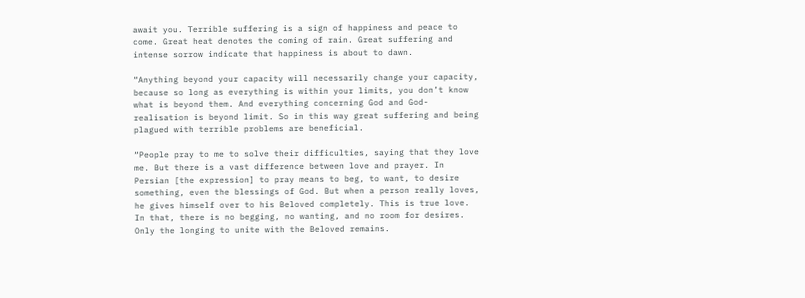await you. Terrible suffering is a sign of happiness and peace to come. Great heat denotes the coming of rain. Great suffering and intense sorrow indicate that happiness is about to dawn.

“Anything beyond your capacity will necessarily change your capacity, because so long as everything is within your limits, you don’t know what is beyond them. And everything concerning God and God-realisation is beyond limit. So in this way great suffering and being plagued with terrible problems are beneficial.

“People pray to me to solve their difficulties, saying that they love me. But there is a vast difference between love and prayer. In Persian [the expression] to pray means to beg, to want, to desire something, even the blessings of God. But when a person really loves, he gives himself over to his Beloved completely. This is true love. In that, there is no begging, no wanting, and no room for desires. Only the longing to unite with the Beloved remains.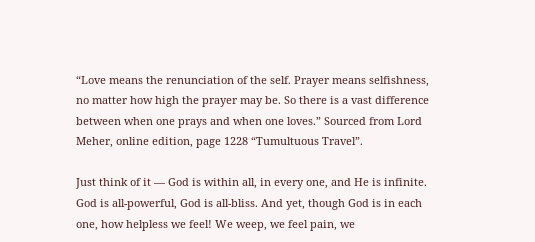“Love means the renunciation of the self. Prayer means selfishness, no matter how high the prayer may be. So there is a vast difference between when one prays and when one loves.” Sourced from Lord Meher, online edition, page 1228 “Tumultuous Travel”.

Just think of it — God is within all, in every one, and He is infinite. God is all-powerful, God is all-bliss. And yet, though God is in each one, how helpless we feel! We weep, we feel pain, we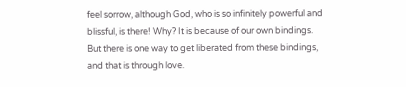feel sorrow, although God, who is so infinitely powerful and blissful, is there! Why? It is because of our own bindings. But there is one way to get liberated from these bindings, and that is through love.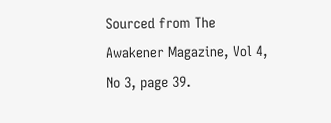Sourced from The Awakener Magazine, Vol 4, No 3, page 39.